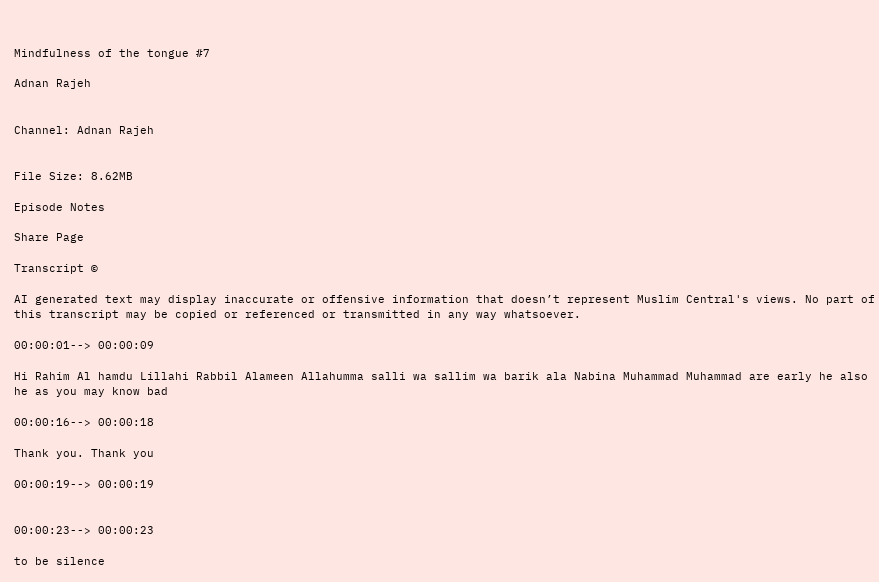Mindfulness of the tongue #7

Adnan Rajeh


Channel: Adnan Rajeh


File Size: 8.62MB

Episode Notes

Share Page

Transcript ©

AI generated text may display inaccurate or offensive information that doesn’t represent Muslim Central's views. No part of this transcript may be copied or referenced or transmitted in any way whatsoever.

00:00:01--> 00:00:09

Hi Rahim Al hamdu Lillahi Rabbil Alameen Allahumma salli wa sallim wa barik ala Nabina Muhammad Muhammad are early he also he as you may know bad

00:00:16--> 00:00:18

Thank you. Thank you

00:00:19--> 00:00:19


00:00:23--> 00:00:23

to be silence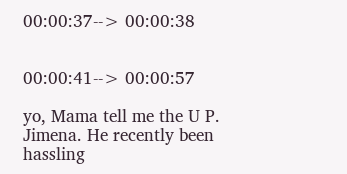00:00:37--> 00:00:38


00:00:41--> 00:00:57

yo, Mama tell me the U P. Jimena. He recently been hassling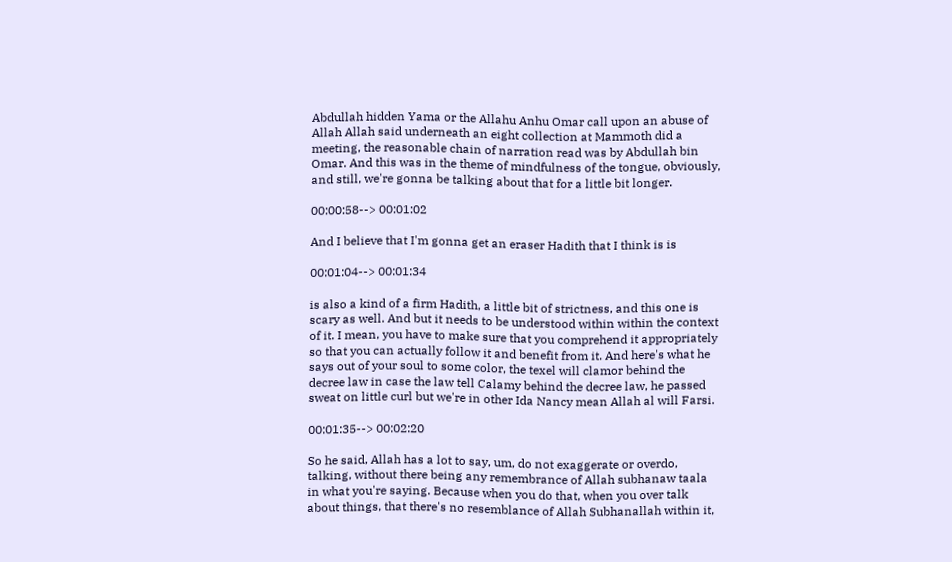Abdullah hidden Yama or the Allahu Anhu Omar call upon an abuse of Allah Allah said underneath an eight collection at Mammoth did a meeting, the reasonable chain of narration read was by Abdullah bin Omar. And this was in the theme of mindfulness of the tongue, obviously, and still, we're gonna be talking about that for a little bit longer.

00:00:58--> 00:01:02

And I believe that I'm gonna get an eraser Hadith that I think is is

00:01:04--> 00:01:34

is also a kind of a firm Hadith, a little bit of strictness, and this one is scary as well. And but it needs to be understood within within the context of it. I mean, you have to make sure that you comprehend it appropriately so that you can actually follow it and benefit from it. And here's what he says out of your soul to some color, the texel will clamor behind the decree law in case the law tell Calamy behind the decree law, he passed sweat on little curl but we're in other Ida Nancy mean Allah al will Farsi.

00:01:35--> 00:02:20

So he said, Allah has a lot to say, um, do not exaggerate or overdo, talking, without there being any remembrance of Allah subhanaw taala in what you're saying. Because when you do that, when you over talk about things, that there's no resemblance of Allah Subhanallah within it,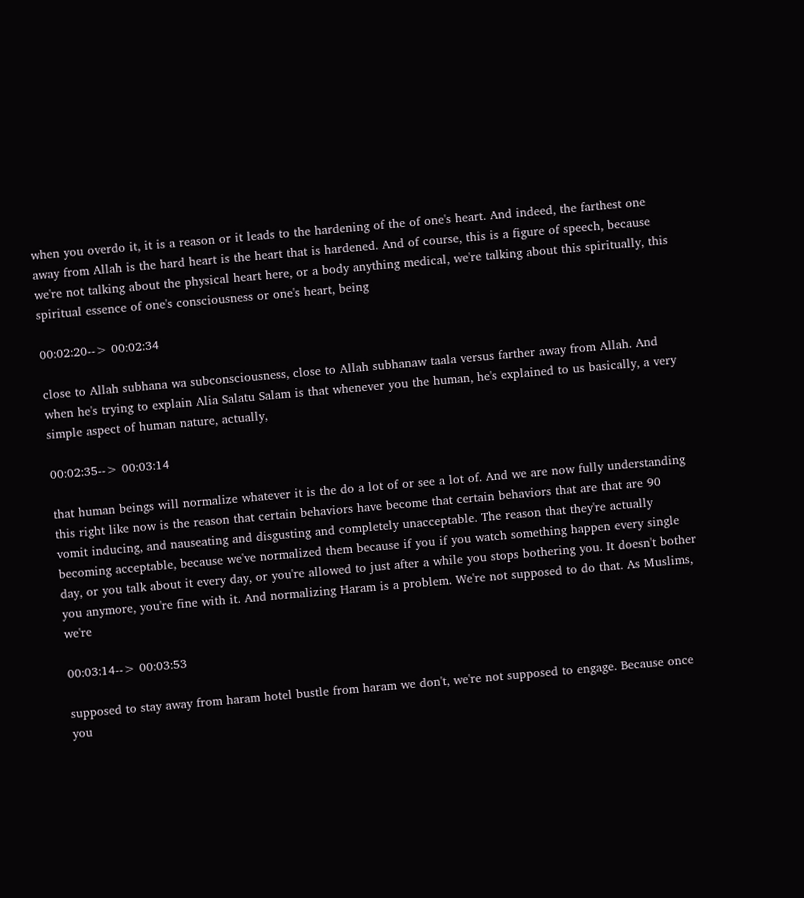when you overdo it, it is a reason or it leads to the hardening of the of one's heart. And indeed, the farthest one away from Allah is the hard heart is the heart that is hardened. And of course, this is a figure of speech, because we're not talking about the physical heart here, or a body anything medical, we're talking about this spiritually, this spiritual essence of one's consciousness or one's heart, being

00:02:20--> 00:02:34

close to Allah subhana wa subconsciousness, close to Allah subhanaw taala versus farther away from Allah. And when he's trying to explain Alia Salatu Salam is that whenever you the human, he's explained to us basically, a very simple aspect of human nature, actually,

00:02:35--> 00:03:14

that human beings will normalize whatever it is the do a lot of or see a lot of. And we are now fully understanding this right like now is the reason that certain behaviors have become that certain behaviors that are that are 90 vomit inducing, and nauseating and disgusting and completely unacceptable. The reason that they're actually becoming acceptable, because we've normalized them because if you if you watch something happen every single day, or you talk about it every day, or you're allowed to just after a while you stops bothering you. It doesn't bother you anymore, you're fine with it. And normalizing Haram is a problem. We're not supposed to do that. As Muslims, we're

00:03:14--> 00:03:53

supposed to stay away from haram hotel bustle from haram we don't, we're not supposed to engage. Because once you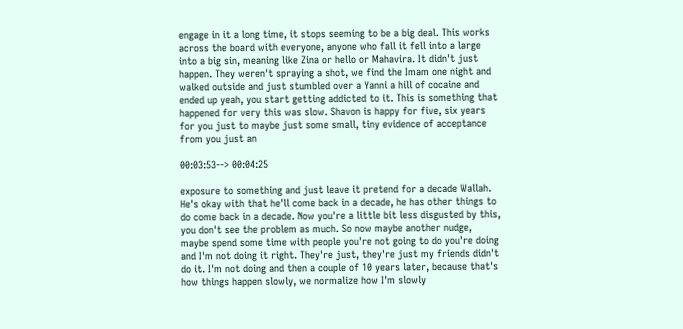engage in it a long time, it stops seeming to be a big deal. This works across the board with everyone, anyone who fall it fell into a large into a big sin, meaning like Zina or hello or Mahavira. It didn't just happen. They weren't spraying a shot, we find the Imam one night and walked outside and just stumbled over a Yanni a hill of cocaine and ended up yeah, you start getting addicted to it. This is something that happened for very this was slow. Shavon is happy for five, six years for you just to maybe just some small, tiny evidence of acceptance from you just an

00:03:53--> 00:04:25

exposure to something and just leave it pretend for a decade Wallah. He's okay with that he'll come back in a decade, he has other things to do come back in a decade. Now you're a little bit less disgusted by this, you don't see the problem as much. So now maybe another nudge, maybe spend some time with people you're not going to do you're doing and I'm not doing it right. They're just, they're just my friends didn't do it. I'm not doing and then a couple of 10 years later, because that's how things happen slowly, we normalize how I'm slowly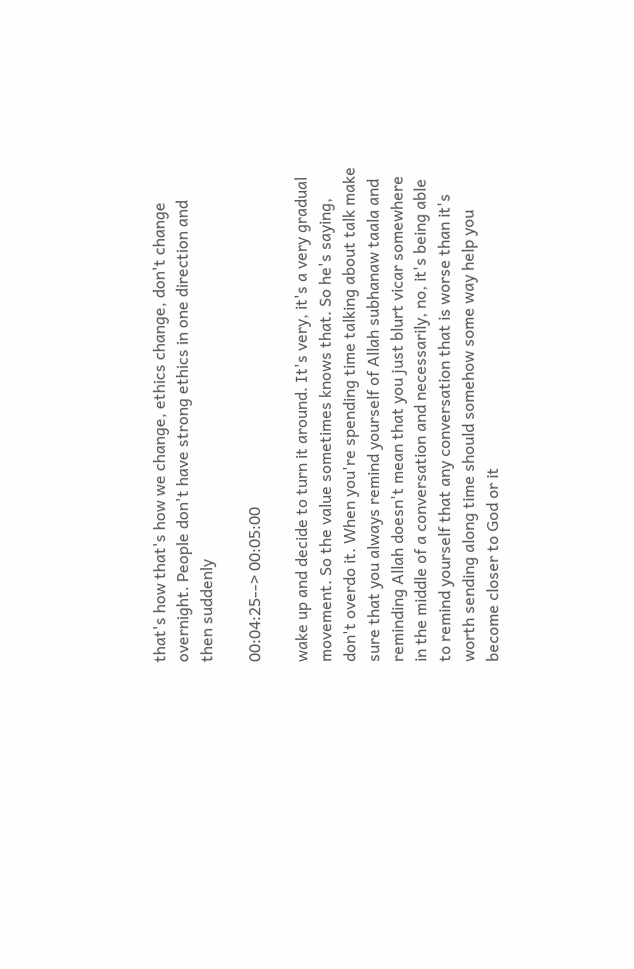that's how that's how we change, ethics change, don't change overnight. People don't have strong ethics in one direction and then suddenly

00:04:25--> 00:05:00

wake up and decide to turn it around. It's very, it's a very gradual movement. So the value sometimes knows that. So he's saying, don't overdo it. When you're spending time talking about talk make sure that you always remind yourself of Allah subhanaw taala and reminding Allah doesn't mean that you just blurt vicar somewhere in the middle of a conversation and necessarily, no, it's being able to remind yourself that any conversation that is worse than it's worth sending along time should somehow some way help you become closer to God or it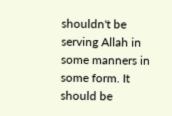shouldn't be serving Allah in some manners in some form. It should be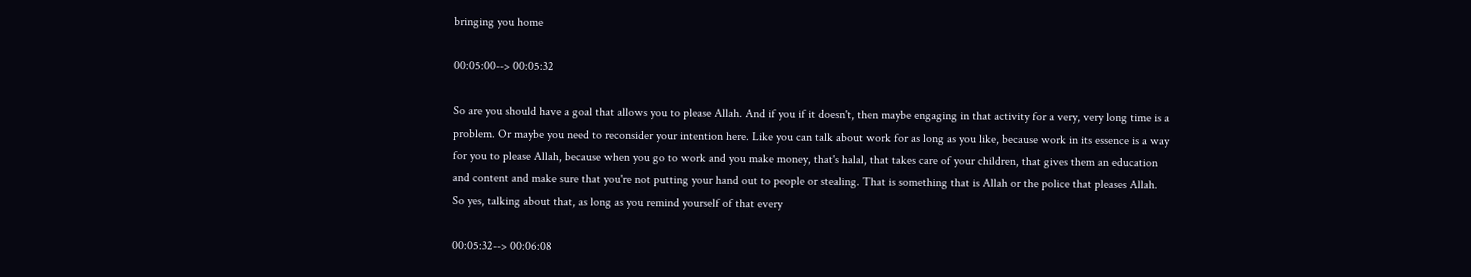bringing you home

00:05:00--> 00:05:32

So are you should have a goal that allows you to please Allah. And if you if it doesn't, then maybe engaging in that activity for a very, very long time is a problem. Or maybe you need to reconsider your intention here. Like you can talk about work for as long as you like, because work in its essence is a way for you to please Allah, because when you go to work and you make money, that's halal, that takes care of your children, that gives them an education and content and make sure that you're not putting your hand out to people or stealing. That is something that is Allah or the police that pleases Allah. So yes, talking about that, as long as you remind yourself of that every

00:05:32--> 00:06:08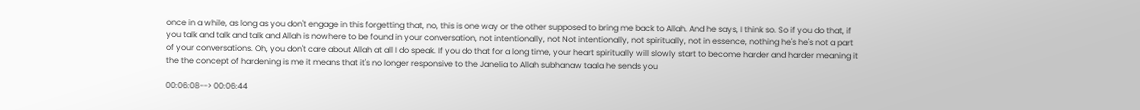once in a while, as long as you don't engage in this forgetting that, no, this is one way or the other supposed to bring me back to Allah. And he says, I think so. So if you do that, if you talk and talk and talk and Allah is nowhere to be found in your conversation, not intentionally, not Not intentionally, not spiritually, not in essence, nothing he's he's not a part of your conversations. Oh, you don't care about Allah at all I do speak. If you do that for a long time, your heart spiritually will slowly start to become harder and harder meaning it the the concept of hardening is me it means that it's no longer responsive to the Janelia to Allah subhanaw taala he sends you

00:06:08--> 00:06:44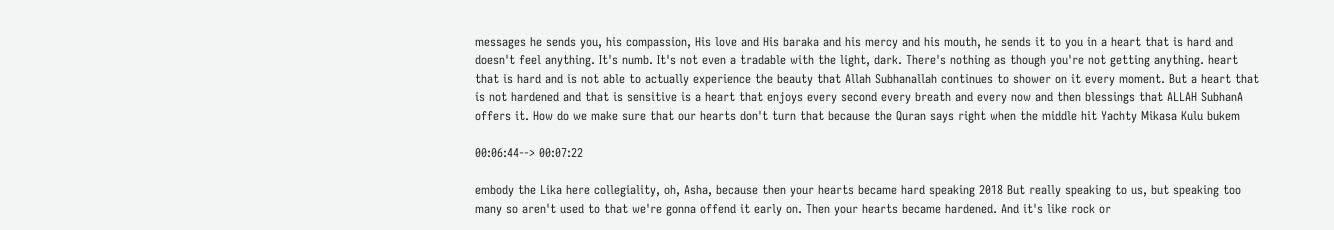messages he sends you, his compassion, His love and His baraka and his mercy and his mouth, he sends it to you in a heart that is hard and doesn't feel anything. It's numb. It's not even a tradable with the light, dark. There's nothing as though you're not getting anything. heart that is hard and is not able to actually experience the beauty that Allah Subhanallah continues to shower on it every moment. But a heart that is not hardened and that is sensitive is a heart that enjoys every second every breath and every now and then blessings that ALLAH SubhanA offers it. How do we make sure that our hearts don't turn that because the Quran says right when the middle hit Yachty Mikasa Kulu bukem

00:06:44--> 00:07:22

embody the Lika here collegiality, oh, Asha, because then your hearts became hard speaking 2018 But really speaking to us, but speaking too many so aren't used to that we're gonna offend it early on. Then your hearts became hardened. And it's like rock or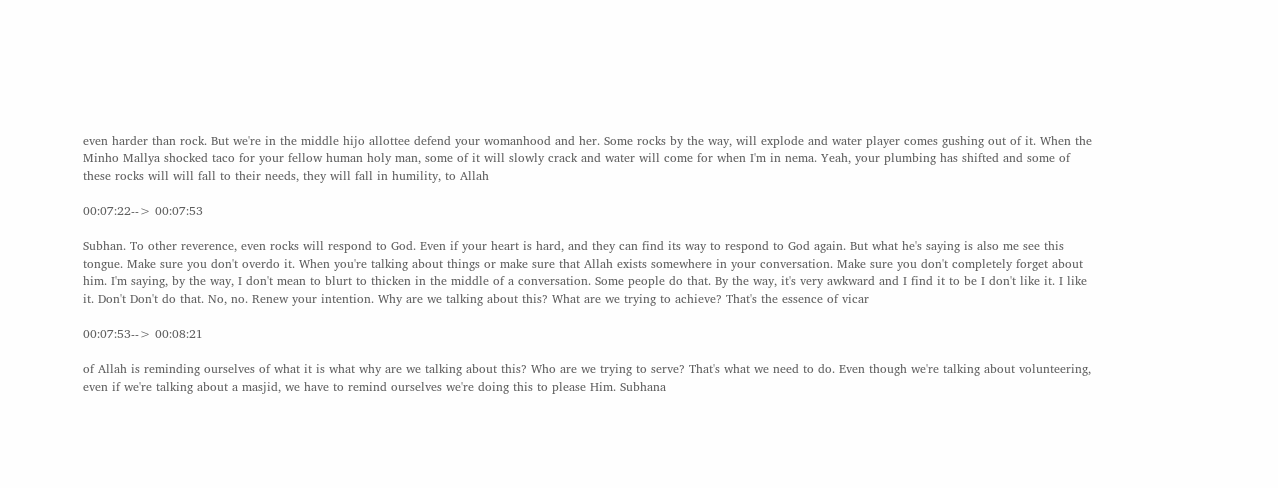even harder than rock. But we're in the middle hijo allottee defend your womanhood and her. Some rocks by the way, will explode and water player comes gushing out of it. When the Minho Mallya shocked taco for your fellow human holy man, some of it will slowly crack and water will come for when I'm in nema. Yeah, your plumbing has shifted and some of these rocks will will fall to their needs, they will fall in humility, to Allah

00:07:22--> 00:07:53

Subhan. To other reverence, even rocks will respond to God. Even if your heart is hard, and they can find its way to respond to God again. But what he's saying is also me see this tongue. Make sure you don't overdo it. When you're talking about things or make sure that Allah exists somewhere in your conversation. Make sure you don't completely forget about him. I'm saying, by the way, I don't mean to blurt to thicken in the middle of a conversation. Some people do that. By the way, it's very awkward and I find it to be I don't like it. I like it. Don't Don't do that. No, no. Renew your intention. Why are we talking about this? What are we trying to achieve? That's the essence of vicar

00:07:53--> 00:08:21

of Allah is reminding ourselves of what it is what why are we talking about this? Who are we trying to serve? That's what we need to do. Even though we're talking about volunteering, even if we're talking about a masjid, we have to remind ourselves we're doing this to please Him. Subhana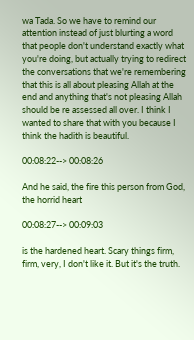wa Tada. So we have to remind our attention instead of just blurting a word that people don't understand exactly what you're doing, but actually trying to redirect the conversations that we're remembering that this is all about pleasing Allah at the end and anything that's not pleasing Allah should be re assessed all over. I think I wanted to share that with you because I think the hadith is beautiful.

00:08:22--> 00:08:26

And he said, the fire this person from God, the horrid heart

00:08:27--> 00:09:03

is the hardened heart. Scary things firm, firm, very, I don't like it. But it's the truth.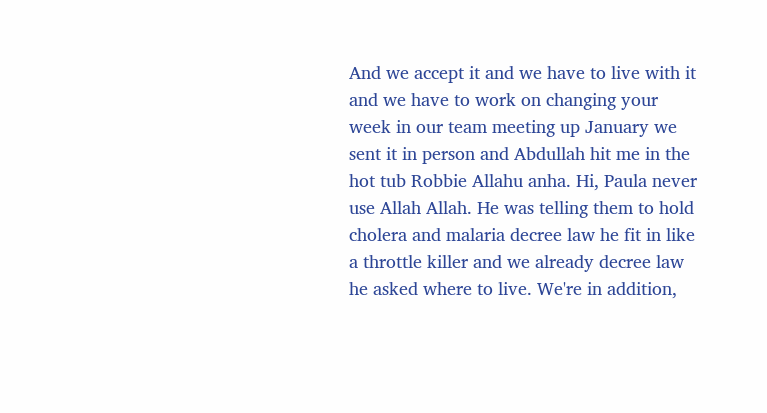And we accept it and we have to live with it and we have to work on changing your week in our team meeting up January we sent it in person and Abdullah hit me in the hot tub Robbie Allahu anha. Hi, Paula never use Allah Allah. He was telling them to hold cholera and malaria decree law he fit in like a throttle killer and we already decree law he asked where to live. We're in addition,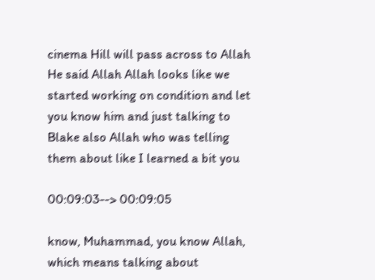cinema Hill will pass across to Allah He said Allah Allah looks like we started working on condition and let you know him and just talking to Blake also Allah who was telling them about like I learned a bit you

00:09:03--> 00:09:05

know, Muhammad, you know Allah, which means talking about